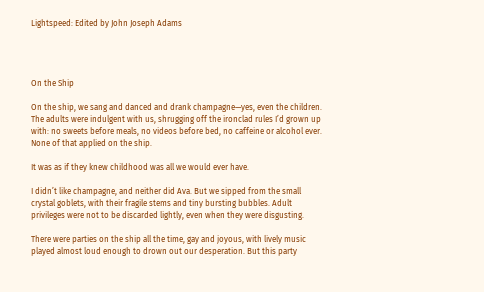Lightspeed: Edited by John Joseph Adams




On the Ship

On the ship, we sang and danced and drank champagne—yes, even the children. The adults were indulgent with us, shrugging off the ironclad rules I’d grown up with: no sweets before meals, no videos before bed, no caffeine or alcohol ever. None of that applied on the ship.

It was as if they knew childhood was all we would ever have.

I didn’t like champagne, and neither did Ava. But we sipped from the small crystal goblets, with their fragile stems and tiny bursting bubbles. Adult privileges were not to be discarded lightly, even when they were disgusting.

There were parties on the ship all the time, gay and joyous, with lively music played almost loud enough to drown out our desperation. But this party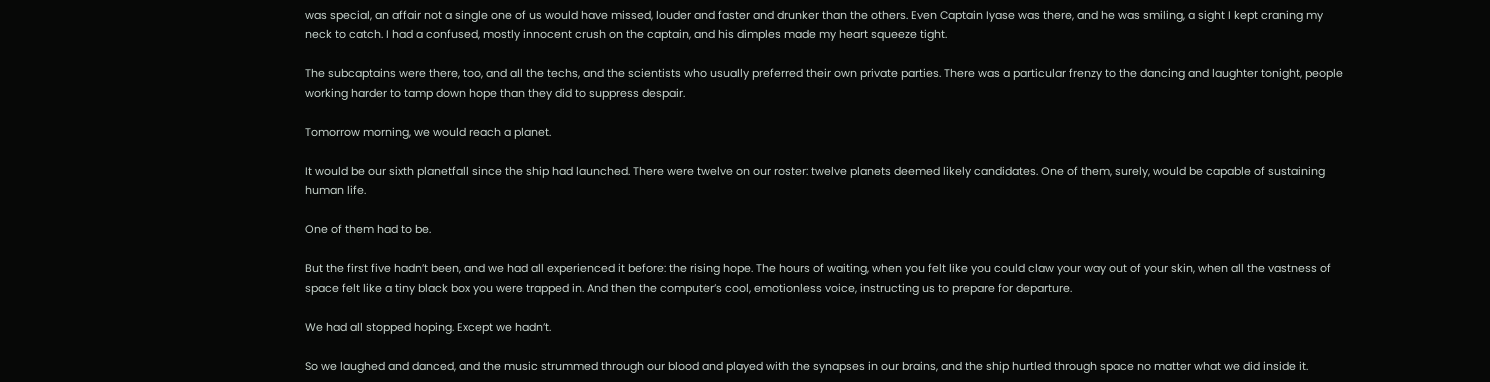was special, an affair not a single one of us would have missed, louder and faster and drunker than the others. Even Captain Iyase was there, and he was smiling, a sight I kept craning my neck to catch. I had a confused, mostly innocent crush on the captain, and his dimples made my heart squeeze tight.

The subcaptains were there, too, and all the techs, and the scientists who usually preferred their own private parties. There was a particular frenzy to the dancing and laughter tonight, people working harder to tamp down hope than they did to suppress despair.

Tomorrow morning, we would reach a planet.

It would be our sixth planetfall since the ship had launched. There were twelve on our roster: twelve planets deemed likely candidates. One of them, surely, would be capable of sustaining human life.

One of them had to be.

But the first five hadn’t been, and we had all experienced it before: the rising hope. The hours of waiting, when you felt like you could claw your way out of your skin, when all the vastness of space felt like a tiny black box you were trapped in. And then the computer’s cool, emotionless voice, instructing us to prepare for departure.

We had all stopped hoping. Except we hadn’t.

So we laughed and danced, and the music strummed through our blood and played with the synapses in our brains, and the ship hurtled through space no matter what we did inside it.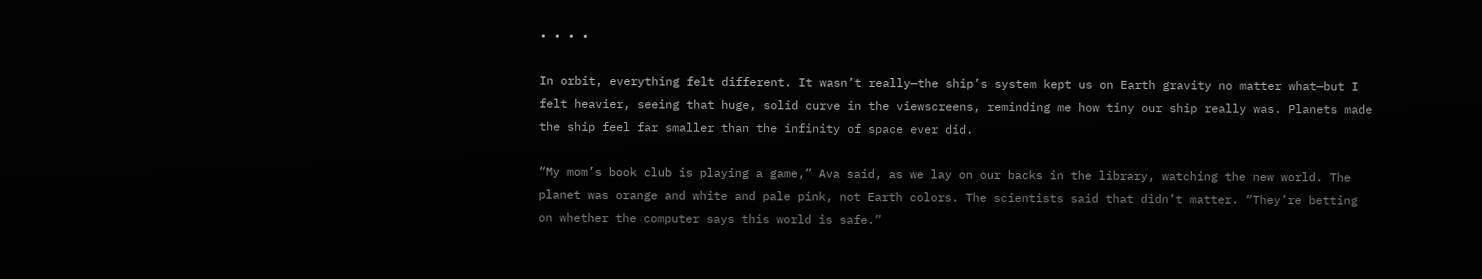• • • •

In orbit, everything felt different. It wasn’t really—the ship’s system kept us on Earth gravity no matter what—but I felt heavier, seeing that huge, solid curve in the viewscreens, reminding me how tiny our ship really was. Planets made the ship feel far smaller than the infinity of space ever did.

“My mom’s book club is playing a game,” Ava said, as we lay on our backs in the library, watching the new world. The planet was orange and white and pale pink, not Earth colors. The scientists said that didn’t matter. “They’re betting on whether the computer says this world is safe.”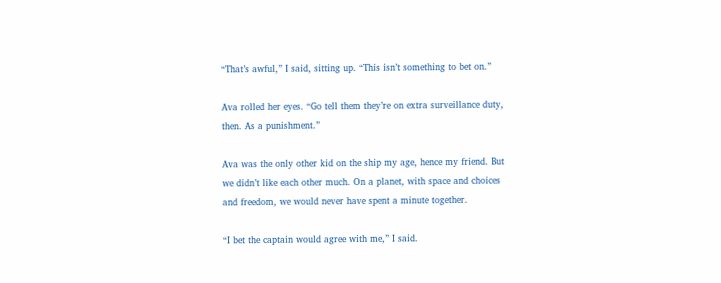“That’s awful,” I said, sitting up. “This isn’t something to bet on.”

Ava rolled her eyes. “Go tell them they’re on extra surveillance duty, then. As a punishment.”

Ava was the only other kid on the ship my age, hence my friend. But we didn’t like each other much. On a planet, with space and choices and freedom, we would never have spent a minute together.

“I bet the captain would agree with me,” I said.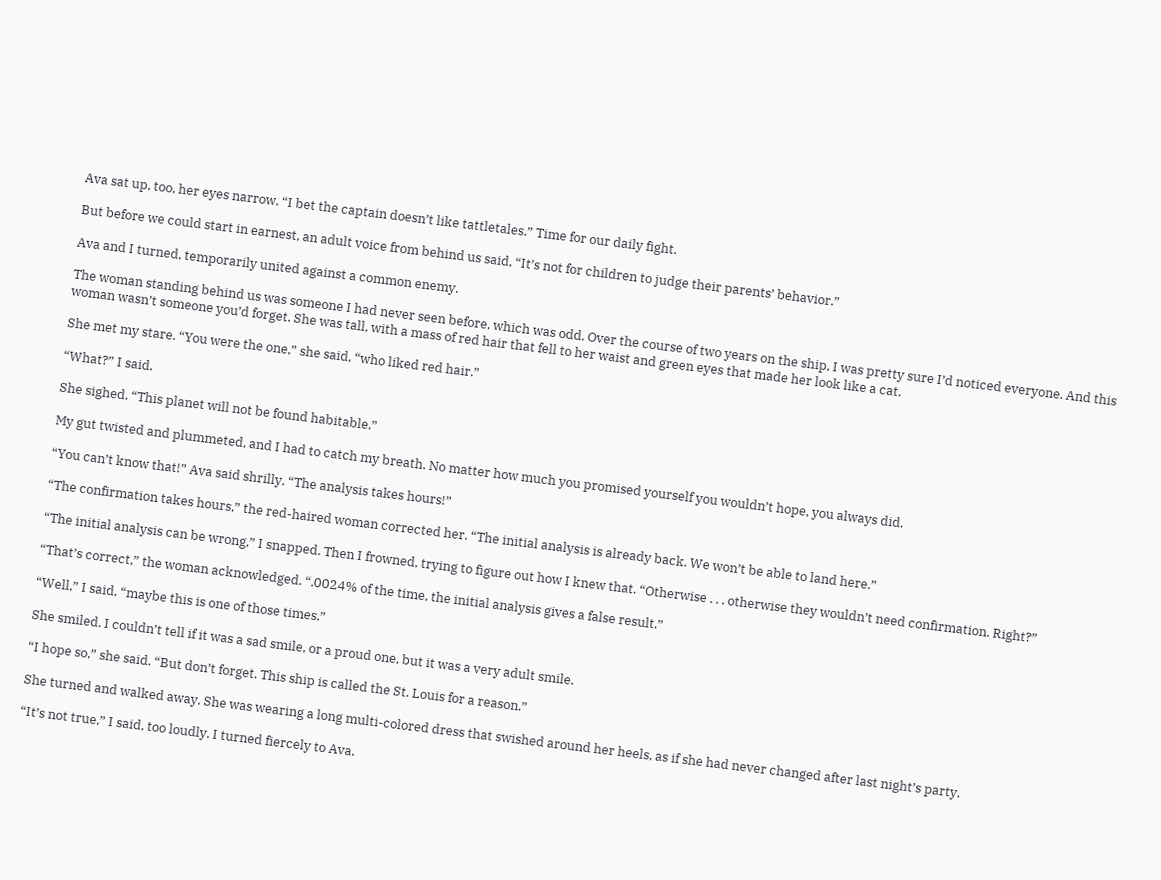Ava sat up, too, her eyes narrow. “I bet the captain doesn’t like tattletales.” Time for our daily fight.

But before we could start in earnest, an adult voice from behind us said, “It’s not for children to judge their parents’ behavior.”

Ava and I turned, temporarily united against a common enemy.

The woman standing behind us was someone I had never seen before, which was odd. Over the course of two years on the ship, I was pretty sure I’d noticed everyone. And this woman wasn’t someone you’d forget. She was tall, with a mass of red hair that fell to her waist and green eyes that made her look like a cat.

She met my stare. “You were the one,” she said, “who liked red hair.”

“What?” I said.

She sighed. “This planet will not be found habitable.”

My gut twisted and plummeted, and I had to catch my breath. No matter how much you promised yourself you wouldn’t hope, you always did.

“You can’t know that!” Ava said shrilly. “The analysis takes hours!”

“The confirmation takes hours,” the red-haired woman corrected her. “The initial analysis is already back. We won’t be able to land here.”

“The initial analysis can be wrong,” I snapped. Then I frowned, trying to figure out how I knew that. “Otherwise . . . otherwise they wouldn’t need confirmation. Right?”

“That’s correct,” the woman acknowledged. “.0024% of the time, the initial analysis gives a false result.”

“Well,” I said, “maybe this is one of those times.”

She smiled. I couldn’t tell if it was a sad smile, or a proud one, but it was a very adult smile.

“I hope so,” she said. “But don’t forget. This ship is called the St. Louis for a reason.”

She turned and walked away. She was wearing a long multi-colored dress that swished around her heels, as if she had never changed after last night’s party.

“It’s not true,” I said, too loudly. I turned fiercely to Ava.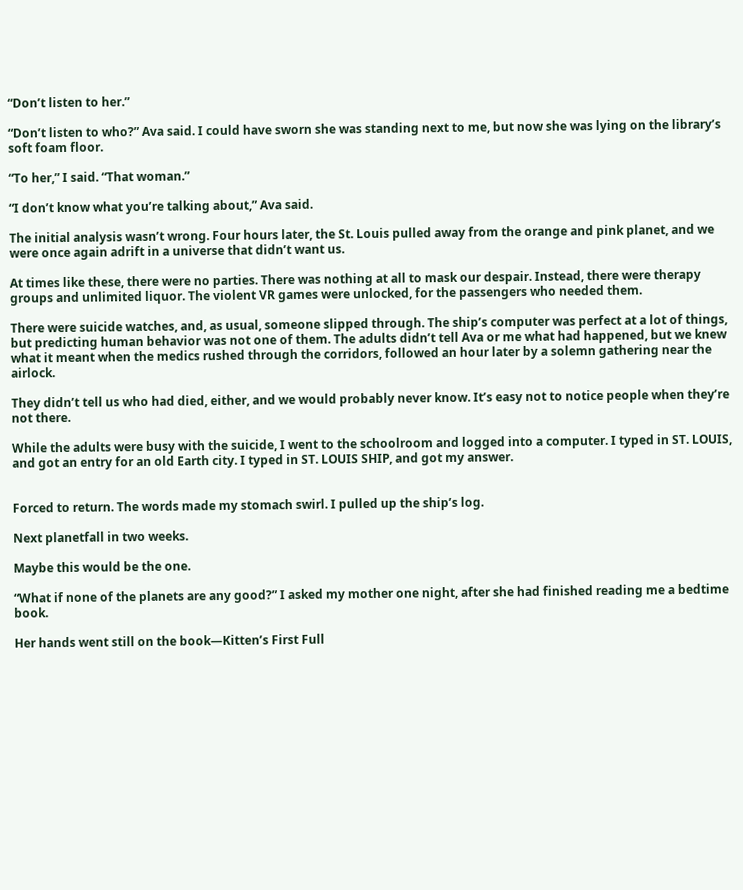“Don’t listen to her.”

“Don’t listen to who?” Ava said. I could have sworn she was standing next to me, but now she was lying on the library’s soft foam floor.

“To her,” I said. “That woman.”

“I don’t know what you’re talking about,” Ava said.

The initial analysis wasn’t wrong. Four hours later, the St. Louis pulled away from the orange and pink planet, and we were once again adrift in a universe that didn’t want us.

At times like these, there were no parties. There was nothing at all to mask our despair. Instead, there were therapy groups and unlimited liquor. The violent VR games were unlocked, for the passengers who needed them.

There were suicide watches, and, as usual, someone slipped through. The ship’s computer was perfect at a lot of things, but predicting human behavior was not one of them. The adults didn’t tell Ava or me what had happened, but we knew what it meant when the medics rushed through the corridors, followed an hour later by a solemn gathering near the airlock.

They didn’t tell us who had died, either, and we would probably never know. It’s easy not to notice people when they’re not there.

While the adults were busy with the suicide, I went to the schoolroom and logged into a computer. I typed in ST. LOUIS, and got an entry for an old Earth city. I typed in ST. LOUIS SHIP, and got my answer.


Forced to return. The words made my stomach swirl. I pulled up the ship’s log.

Next planetfall in two weeks.

Maybe this would be the one.

“What if none of the planets are any good?” I asked my mother one night, after she had finished reading me a bedtime book.

Her hands went still on the book—Kitten’s First Full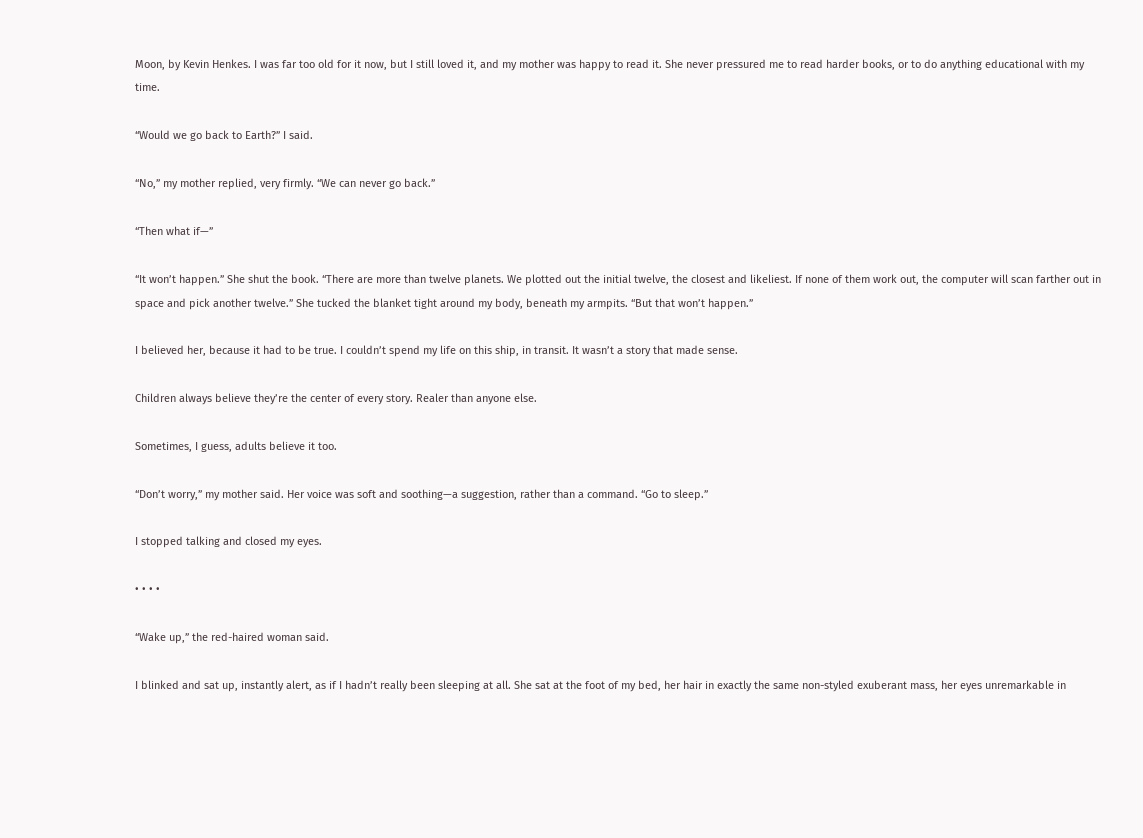Moon, by Kevin Henkes. I was far too old for it now, but I still loved it, and my mother was happy to read it. She never pressured me to read harder books, or to do anything educational with my time.

“Would we go back to Earth?” I said.

“No,” my mother replied, very firmly. “We can never go back.”

“Then what if—”

“It won’t happen.” She shut the book. “There are more than twelve planets. We plotted out the initial twelve, the closest and likeliest. If none of them work out, the computer will scan farther out in space and pick another twelve.” She tucked the blanket tight around my body, beneath my armpits. “But that won’t happen.”

I believed her, because it had to be true. I couldn’t spend my life on this ship, in transit. It wasn’t a story that made sense.

Children always believe they’re the center of every story. Realer than anyone else.

Sometimes, I guess, adults believe it too.

“Don’t worry,” my mother said. Her voice was soft and soothing—a suggestion, rather than a command. “Go to sleep.”

I stopped talking and closed my eyes.

• • • •

“Wake up,” the red-haired woman said.

I blinked and sat up, instantly alert, as if I hadn’t really been sleeping at all. She sat at the foot of my bed, her hair in exactly the same non-styled exuberant mass, her eyes unremarkable in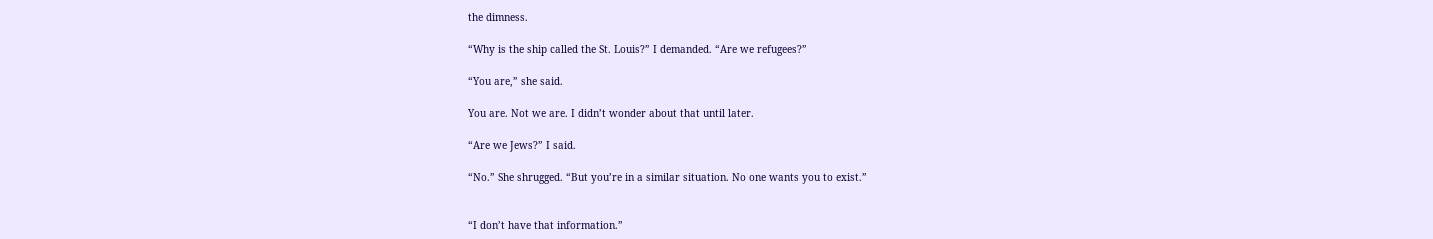the dimness.

“Why is the ship called the St. Louis?” I demanded. “Are we refugees?”

“You are,” she said.

You are. Not we are. I didn’t wonder about that until later.

“Are we Jews?” I said.

“No.” She shrugged. “But you’re in a similar situation. No one wants you to exist.”


“I don’t have that information.”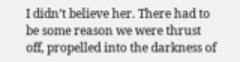I didn’t believe her. There had to be some reason we were thrust off, propelled into the darkness of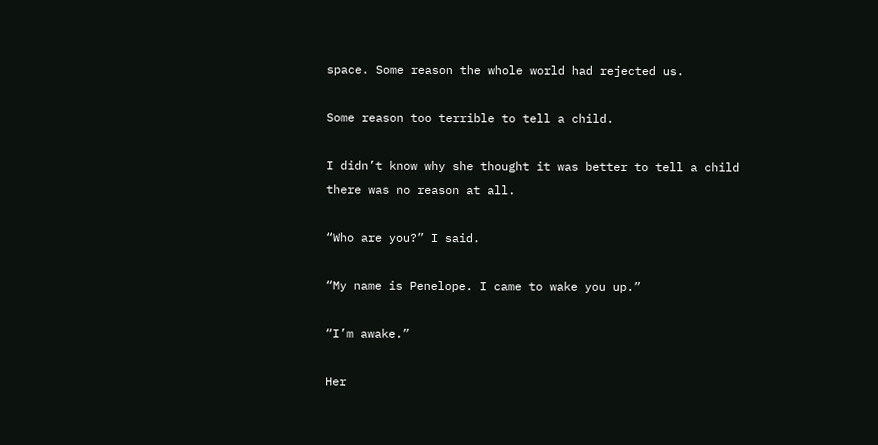space. Some reason the whole world had rejected us.

Some reason too terrible to tell a child.

I didn’t know why she thought it was better to tell a child there was no reason at all.

“Who are you?” I said.

“My name is Penelope. I came to wake you up.”

“I’m awake.”

Her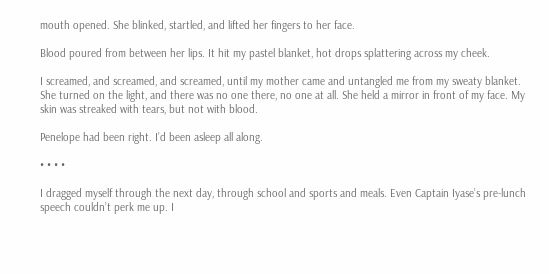mouth opened. She blinked, startled, and lifted her fingers to her face.

Blood poured from between her lips. It hit my pastel blanket, hot drops splattering across my cheek.

I screamed, and screamed, and screamed, until my mother came and untangled me from my sweaty blanket. She turned on the light, and there was no one there, no one at all. She held a mirror in front of my face. My skin was streaked with tears, but not with blood.

Penelope had been right. I’d been asleep all along.

• • • •

I dragged myself through the next day, through school and sports and meals. Even Captain Iyase’s pre-lunch speech couldn’t perk me up. I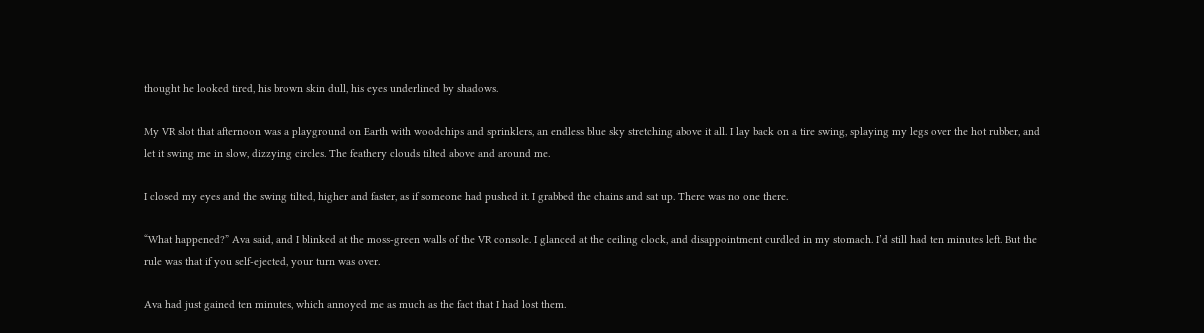thought he looked tired, his brown skin dull, his eyes underlined by shadows.

My VR slot that afternoon was a playground on Earth with woodchips and sprinklers, an endless blue sky stretching above it all. I lay back on a tire swing, splaying my legs over the hot rubber, and let it swing me in slow, dizzying circles. The feathery clouds tilted above and around me.

I closed my eyes and the swing tilted, higher and faster, as if someone had pushed it. I grabbed the chains and sat up. There was no one there.

“What happened?” Ava said, and I blinked at the moss-green walls of the VR console. I glanced at the ceiling clock, and disappointment curdled in my stomach. I’d still had ten minutes left. But the rule was that if you self-ejected, your turn was over.

Ava had just gained ten minutes, which annoyed me as much as the fact that I had lost them.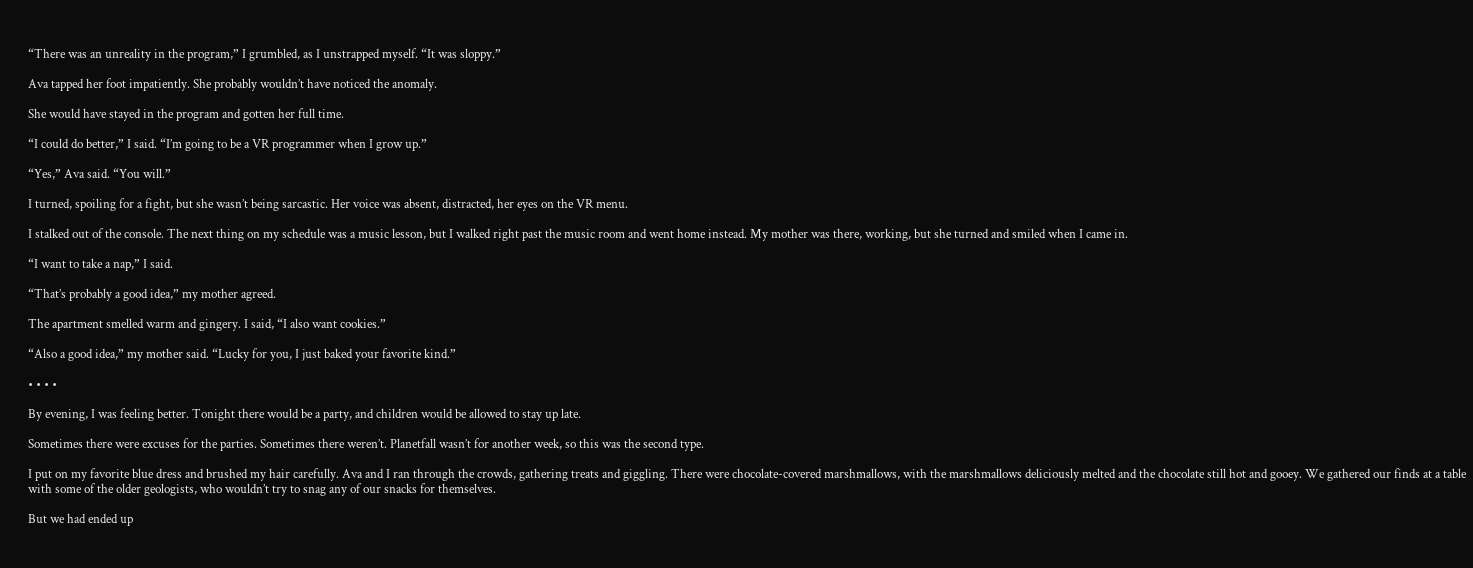“There was an unreality in the program,” I grumbled, as I unstrapped myself. “It was sloppy.”

Ava tapped her foot impatiently. She probably wouldn’t have noticed the anomaly.

She would have stayed in the program and gotten her full time.

“I could do better,” I said. “I’m going to be a VR programmer when I grow up.”

“Yes,” Ava said. “You will.”

I turned, spoiling for a fight, but she wasn’t being sarcastic. Her voice was absent, distracted, her eyes on the VR menu.

I stalked out of the console. The next thing on my schedule was a music lesson, but I walked right past the music room and went home instead. My mother was there, working, but she turned and smiled when I came in.

“I want to take a nap,” I said.

“That’s probably a good idea,” my mother agreed.

The apartment smelled warm and gingery. I said, “I also want cookies.”

“Also a good idea,” my mother said. “Lucky for you, I just baked your favorite kind.”

• • • •

By evening, I was feeling better. Tonight there would be a party, and children would be allowed to stay up late.

Sometimes there were excuses for the parties. Sometimes there weren’t. Planetfall wasn’t for another week, so this was the second type.

I put on my favorite blue dress and brushed my hair carefully. Ava and I ran through the crowds, gathering treats and giggling. There were chocolate-covered marshmallows, with the marshmallows deliciously melted and the chocolate still hot and gooey. We gathered our finds at a table with some of the older geologists, who wouldn’t try to snag any of our snacks for themselves.

But we had ended up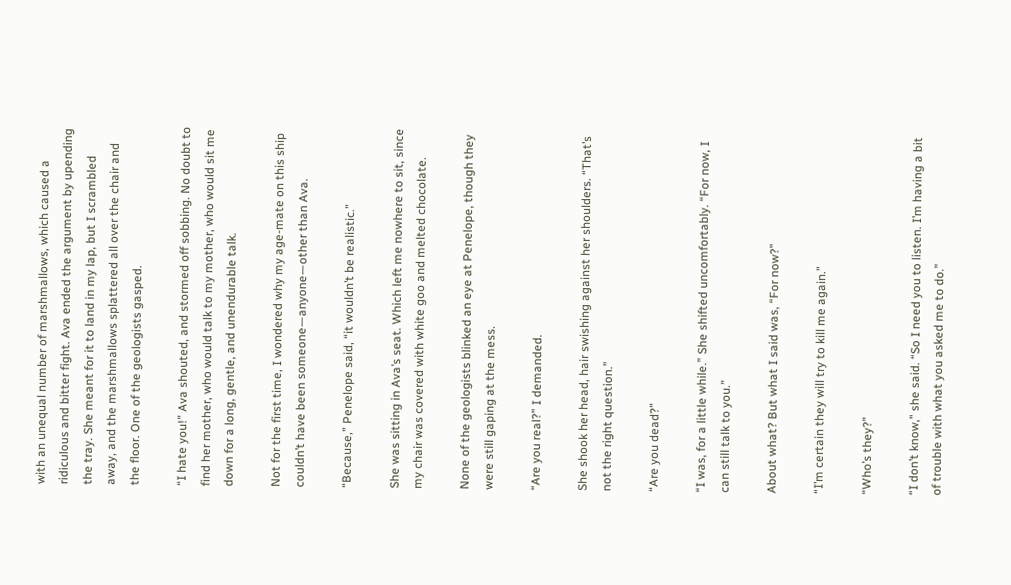with an unequal number of marshmallows, which caused a ridiculous and bitter fight. Ava ended the argument by upending the tray. She meant for it to land in my lap, but I scrambled away, and the marshmallows splattered all over the chair and the floor. One of the geologists gasped.

“I hate you!” Ava shouted, and stormed off sobbing. No doubt to find her mother, who would talk to my mother, who would sit me down for a long, gentle, and unendurable talk.

Not for the first time, I wondered why my age-mate on this ship couldn’t have been someone—anyone—other than Ava.

“Because,” Penelope said, “it wouldn’t be realistic.”

She was sitting in Ava’s seat. Which left me nowhere to sit, since my chair was covered with white goo and melted chocolate.

None of the geologists blinked an eye at Penelope, though they were still gaping at the mess.

“Are you real?” I demanded.

She shook her head, hair swishing against her shoulders. “That’s not the right question.”

“Are you dead?”

“I was, for a little while.” She shifted uncomfortably. “For now, I can still talk to you.”

About what? But what I said was, “For now?”

“I’m certain they will try to kill me again.”

“Who’s they?”

“I don’t know,” she said. “So I need you to listen. I’m having a bit of trouble with what you asked me to do.”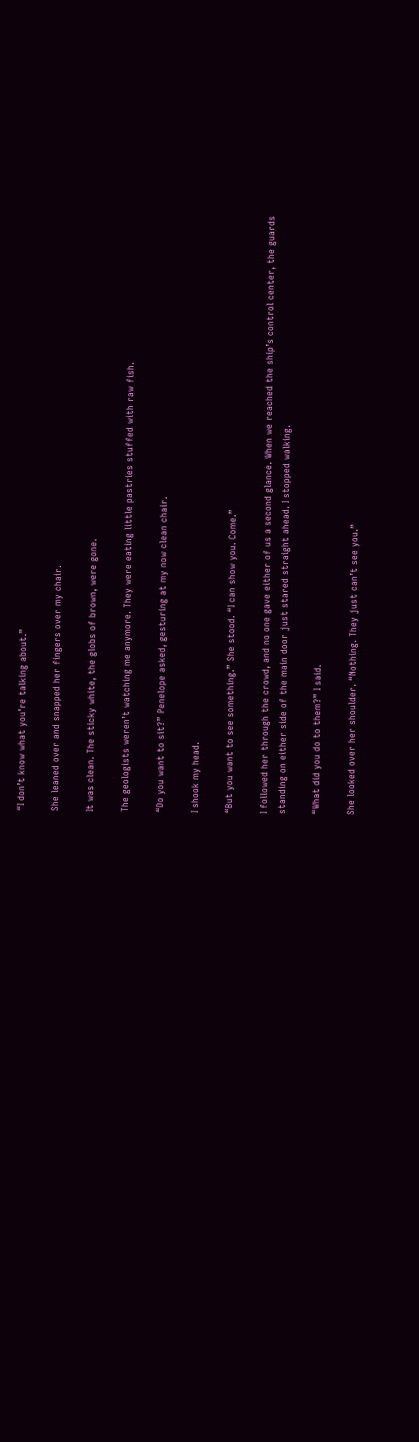“I don’t know what you’re talking about.”

She leaned over and snapped her fingers over my chair.

It was clean. The sticky white, the globs of brown, were gone.

The geologists weren’t watching me anymore. They were eating little pastries stuffed with raw fish.

“Do you want to sit?” Penelope asked, gesturing at my now clean chair.

I shook my head.

“But you want to see something.” She stood. “I can show you. Come.”

I followed her through the crowd, and no one gave either of us a second glance. When we reached the ship’s control center, the guards standing on either side of the main door just stared straight ahead. I stopped walking.

“What did you do to them?” I said.

She looked over her shoulder. “Nothing. They just can’t see you.”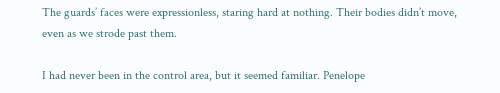The guards’ faces were expressionless, staring hard at nothing. Their bodies didn’t move, even as we strode past them.

I had never been in the control area, but it seemed familiar. Penelope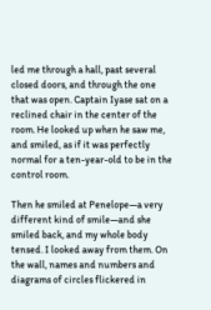led me through a hall, past several closed doors, and through the one that was open. Captain Iyase sat on a reclined chair in the center of the room. He looked up when he saw me, and smiled, as if it was perfectly normal for a ten-year-old to be in the control room.

Then he smiled at Penelope—a very different kind of smile—and she smiled back, and my whole body tensed. I looked away from them. On the wall, names and numbers and diagrams of circles flickered in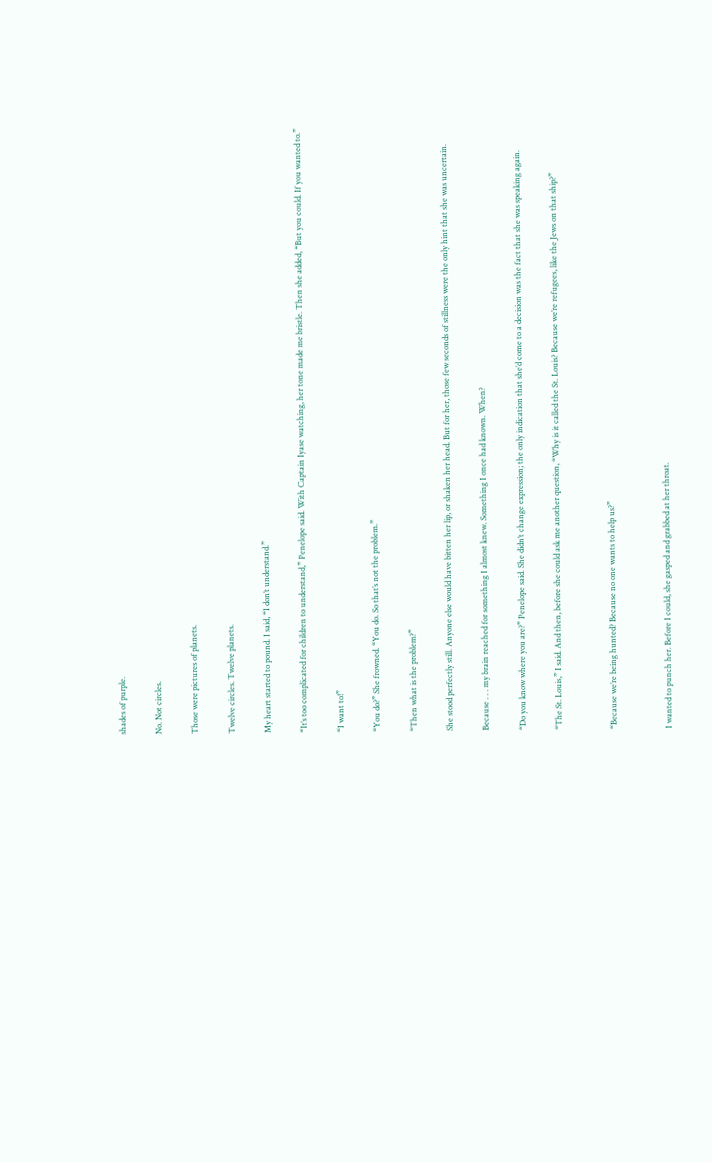shades of purple.

No. Not circles.

Those were pictures of planets.

Twelve circles. Twelve planets.

My heart started to pound. I said, “I don’t understand.”

“It’s too complicated for children to understand,” Penelope said. With Captain Iyase watching, her tone made me bristle. Then she added, “But you could. If you wanted to.”

“I want to!”

“You do?” She frowned. “You do. So that’s not the problem.”

“Then what is the problem?”

She stood perfectly still. Anyone else would have bitten her lip, or shaken her head. But for her, those few seconds of stillness were the only hint that she was uncertain.

Because . . . my brain reached for something I almost knew. Something I once had known. When?

“Do you know where you are?” Penelope said. She didn’t change expression; the only indication that she’d come to a decision was the fact that she was speaking again.

“The St. Louis,” I said. And then, before she could ask me another question, “Why is it called the St. Louis? Because we’re refugees, like the Jews on that ship?”


“Because we’re being hunted? Because no one wants to help us?”


I wanted to punch her. Before I could, she gasped and grabbed at her throat.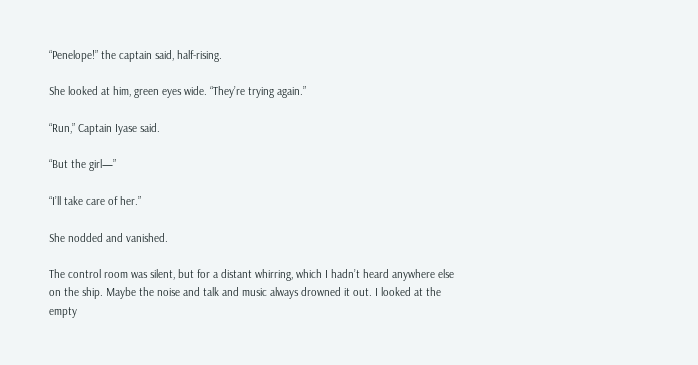“Penelope!” the captain said, half-rising.

She looked at him, green eyes wide. “They’re trying again.”

“Run,” Captain Iyase said.

“But the girl—”

“I’ll take care of her.”

She nodded and vanished.

The control room was silent, but for a distant whirring, which I hadn’t heard anywhere else on the ship. Maybe the noise and talk and music always drowned it out. I looked at the empty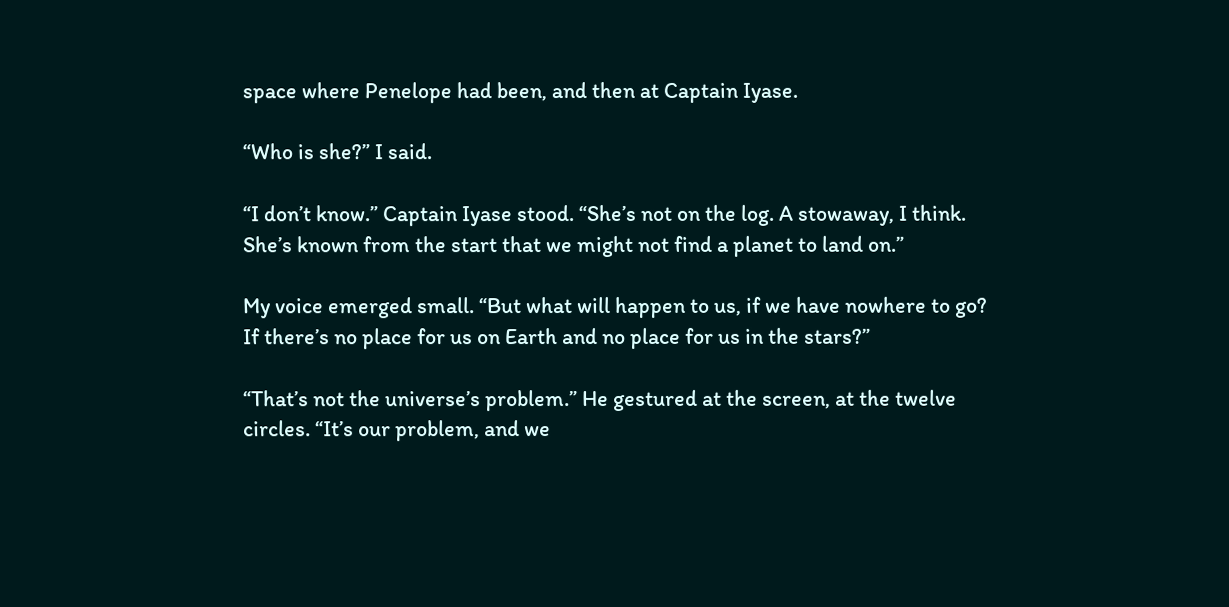space where Penelope had been, and then at Captain Iyase.

“Who is she?” I said.

“I don’t know.” Captain Iyase stood. “She’s not on the log. A stowaway, I think. She’s known from the start that we might not find a planet to land on.”

My voice emerged small. “But what will happen to us, if we have nowhere to go? If there’s no place for us on Earth and no place for us in the stars?”

“That’s not the universe’s problem.” He gestured at the screen, at the twelve circles. “It’s our problem, and we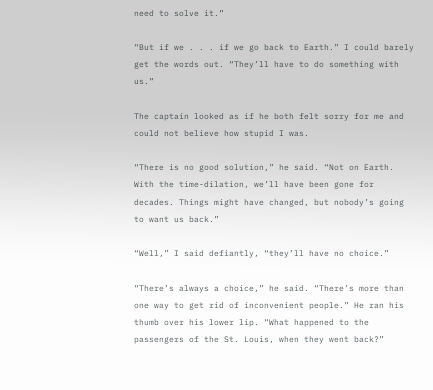need to solve it.”

“But if we . . . if we go back to Earth.” I could barely get the words out. “They’ll have to do something with us.”

The captain looked as if he both felt sorry for me and could not believe how stupid I was.

“There is no good solution,” he said. “Not on Earth. With the time-dilation, we’ll have been gone for decades. Things might have changed, but nobody’s going to want us back.”

“Well,” I said defiantly, “they’ll have no choice.”

“There’s always a choice,” he said. “There’s more than one way to get rid of inconvenient people.” He ran his thumb over his lower lip. “What happened to the passengers of the St. Louis, when they went back?”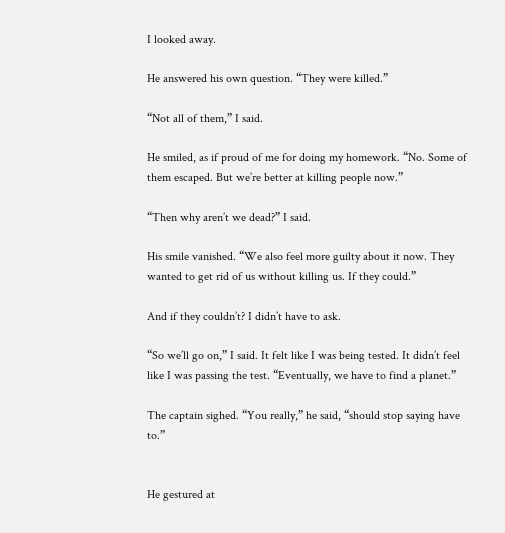I looked away.

He answered his own question. “They were killed.”

“Not all of them,” I said.

He smiled, as if proud of me for doing my homework. “No. Some of them escaped. But we’re better at killing people now.”

“Then why aren’t we dead?” I said.

His smile vanished. “We also feel more guilty about it now. They wanted to get rid of us without killing us. If they could.”

And if they couldn’t? I didn’t have to ask.

“So we’ll go on,” I said. It felt like I was being tested. It didn’t feel like I was passing the test. “Eventually, we have to find a planet.”

The captain sighed. “You really,” he said, “should stop saying have to.”


He gestured at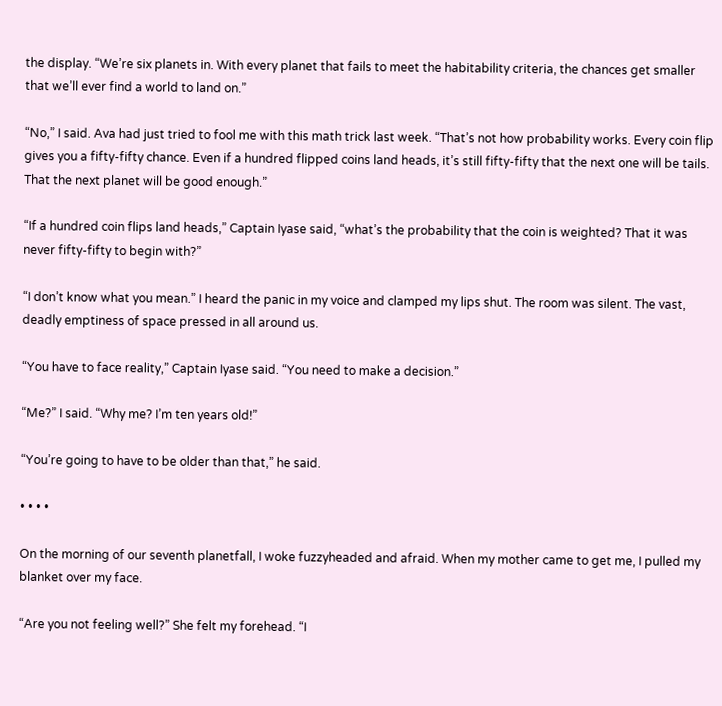the display. “We’re six planets in. With every planet that fails to meet the habitability criteria, the chances get smaller that we’ll ever find a world to land on.”

“No,” I said. Ava had just tried to fool me with this math trick last week. “That’s not how probability works. Every coin flip gives you a fifty-fifty chance. Even if a hundred flipped coins land heads, it’s still fifty-fifty that the next one will be tails. That the next planet will be good enough.”

“If a hundred coin flips land heads,” Captain Iyase said, “what’s the probability that the coin is weighted? That it was never fifty-fifty to begin with?”

“I don’t know what you mean.” I heard the panic in my voice and clamped my lips shut. The room was silent. The vast, deadly emptiness of space pressed in all around us.

“You have to face reality,” Captain Iyase said. “You need to make a decision.”

“Me?” I said. “Why me? I’m ten years old!”

“You’re going to have to be older than that,” he said.

• • • •

On the morning of our seventh planetfall, I woke fuzzyheaded and afraid. When my mother came to get me, I pulled my blanket over my face.

“Are you not feeling well?” She felt my forehead. “I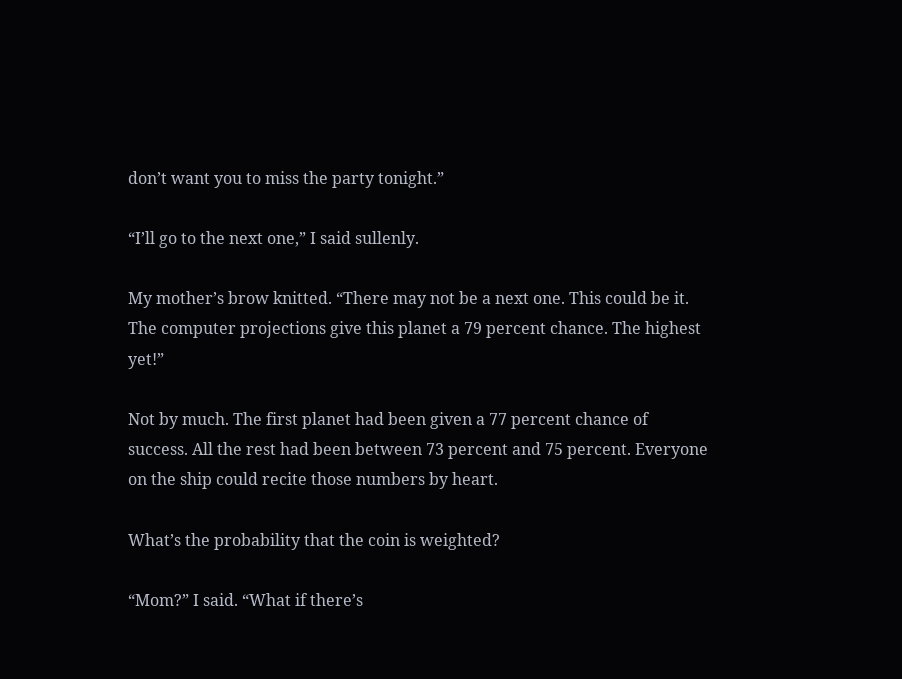don’t want you to miss the party tonight.”

“I’ll go to the next one,” I said sullenly.

My mother’s brow knitted. “There may not be a next one. This could be it. The computer projections give this planet a 79 percent chance. The highest yet!”

Not by much. The first planet had been given a 77 percent chance of success. All the rest had been between 73 percent and 75 percent. Everyone on the ship could recite those numbers by heart.

What’s the probability that the coin is weighted?

“Mom?” I said. “What if there’s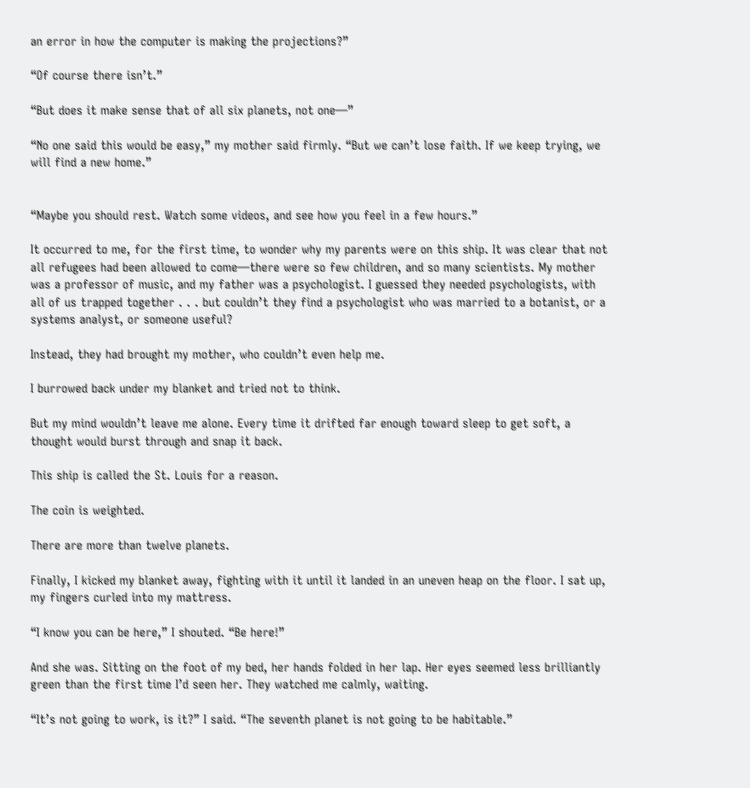an error in how the computer is making the projections?”

“Of course there isn’t.”

“But does it make sense that of all six planets, not one—”

“No one said this would be easy,” my mother said firmly. “But we can’t lose faith. If we keep trying, we will find a new home.”


“Maybe you should rest. Watch some videos, and see how you feel in a few hours.”

It occurred to me, for the first time, to wonder why my parents were on this ship. It was clear that not all refugees had been allowed to come—there were so few children, and so many scientists. My mother was a professor of music, and my father was a psychologist. I guessed they needed psychologists, with all of us trapped together . . . but couldn’t they find a psychologist who was married to a botanist, or a systems analyst, or someone useful?

Instead, they had brought my mother, who couldn’t even help me.

I burrowed back under my blanket and tried not to think.

But my mind wouldn’t leave me alone. Every time it drifted far enough toward sleep to get soft, a thought would burst through and snap it back.

This ship is called the St. Louis for a reason.

The coin is weighted.

There are more than twelve planets.

Finally, I kicked my blanket away, fighting with it until it landed in an uneven heap on the floor. I sat up, my fingers curled into my mattress.

“I know you can be here,” I shouted. “Be here!”

And she was. Sitting on the foot of my bed, her hands folded in her lap. Her eyes seemed less brilliantly green than the first time I’d seen her. They watched me calmly, waiting.

“It’s not going to work, is it?” I said. “The seventh planet is not going to be habitable.”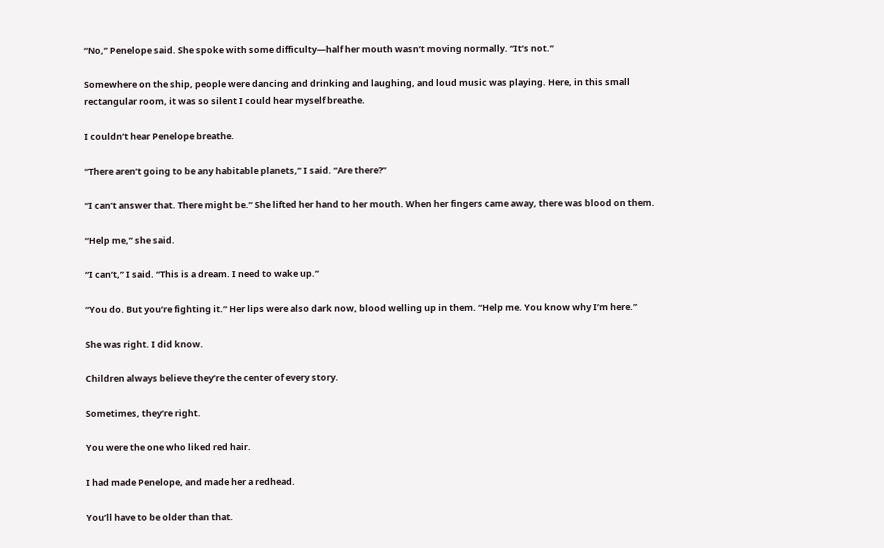“No,” Penelope said. She spoke with some difficulty—half her mouth wasn’t moving normally. “It’s not.”

Somewhere on the ship, people were dancing and drinking and laughing, and loud music was playing. Here, in this small rectangular room, it was so silent I could hear myself breathe.

I couldn’t hear Penelope breathe.

“There aren’t going to be any habitable planets,” I said. “Are there?”

“I can’t answer that. There might be.” She lifted her hand to her mouth. When her fingers came away, there was blood on them.

“Help me,” she said.

“I can’t,” I said. “This is a dream. I need to wake up.”

“You do. But you’re fighting it.” Her lips were also dark now, blood welling up in them. “Help me. You know why I’m here.”

She was right. I did know.

Children always believe they’re the center of every story.

Sometimes, they’re right.

You were the one who liked red hair.

I had made Penelope, and made her a redhead.

You’ll have to be older than that.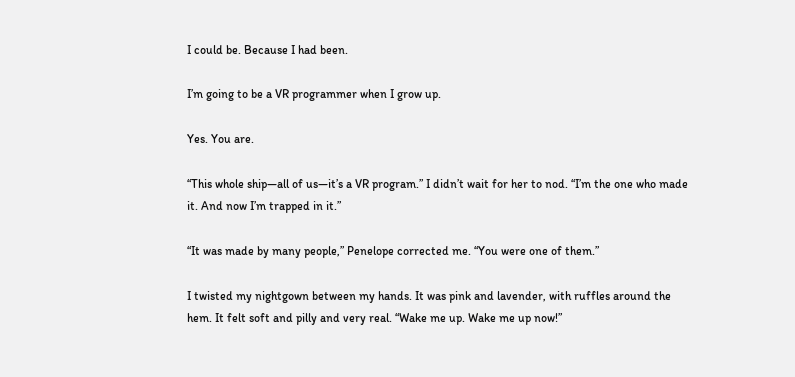I could be. Because I had been.

I’m going to be a VR programmer when I grow up.

Yes. You are.

“This whole ship—all of us—it’s a VR program.” I didn’t wait for her to nod. “I’m the one who made it. And now I’m trapped in it.”

“It was made by many people,” Penelope corrected me. “You were one of them.”

I twisted my nightgown between my hands. It was pink and lavender, with ruffles around the hem. It felt soft and pilly and very real. “Wake me up. Wake me up now!”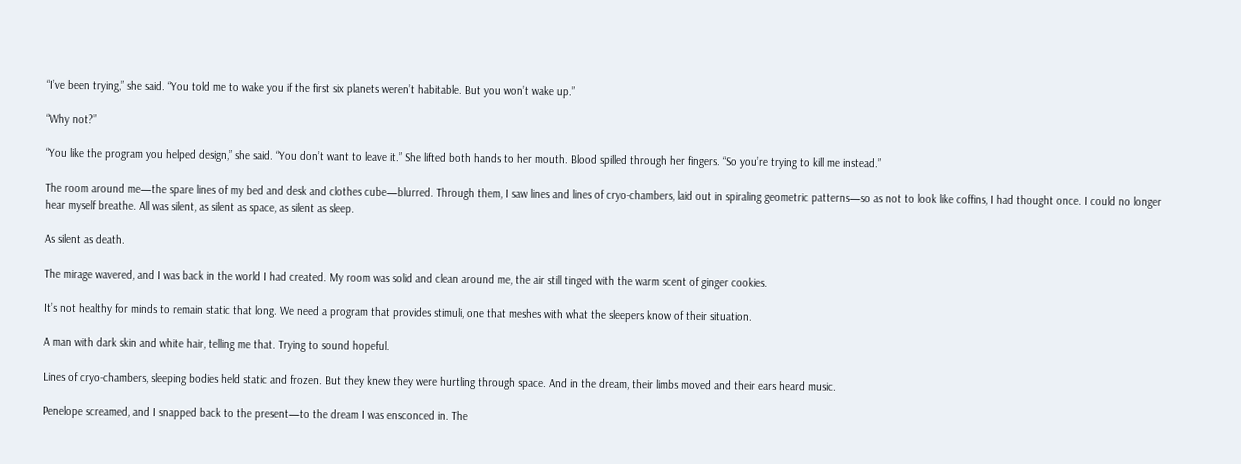“I’ve been trying,” she said. “You told me to wake you if the first six planets weren’t habitable. But you won’t wake up.”

“Why not?”

“You like the program you helped design,” she said. “You don’t want to leave it.” She lifted both hands to her mouth. Blood spilled through her fingers. “So you’re trying to kill me instead.”

The room around me—the spare lines of my bed and desk and clothes cube—blurred. Through them, I saw lines and lines of cryo-chambers, laid out in spiraling geometric patterns—so as not to look like coffins, I had thought once. I could no longer hear myself breathe. All was silent, as silent as space, as silent as sleep.

As silent as death.

The mirage wavered, and I was back in the world I had created. My room was solid and clean around me, the air still tinged with the warm scent of ginger cookies.

It’s not healthy for minds to remain static that long. We need a program that provides stimuli, one that meshes with what the sleepers know of their situation.

A man with dark skin and white hair, telling me that. Trying to sound hopeful.

Lines of cryo-chambers, sleeping bodies held static and frozen. But they knew they were hurtling through space. And in the dream, their limbs moved and their ears heard music.

Penelope screamed, and I snapped back to the present—to the dream I was ensconced in. The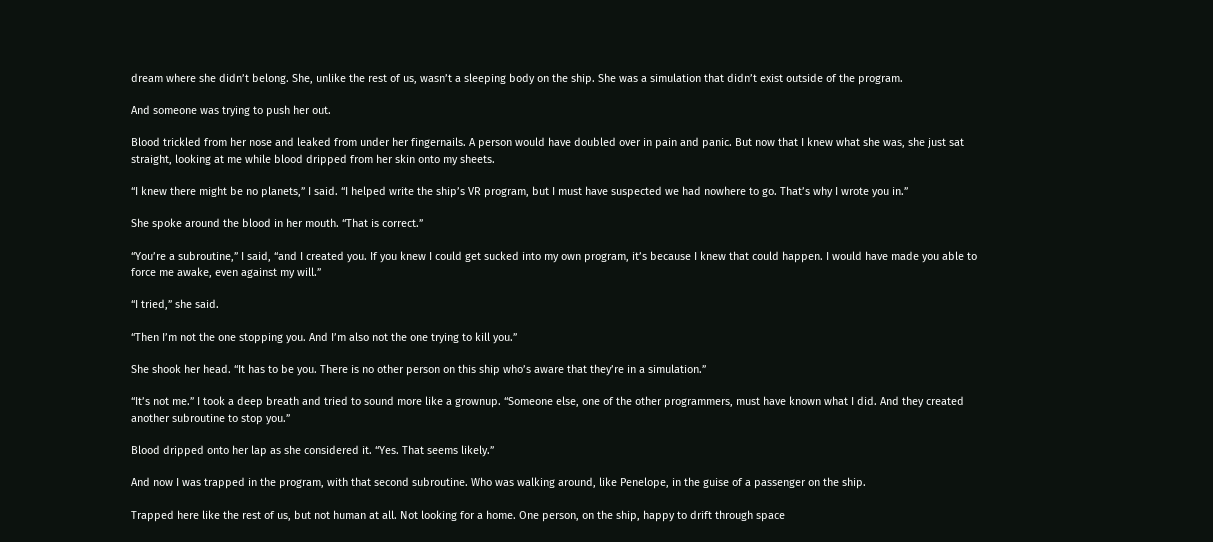dream where she didn’t belong. She, unlike the rest of us, wasn’t a sleeping body on the ship. She was a simulation that didn’t exist outside of the program.

And someone was trying to push her out.

Blood trickled from her nose and leaked from under her fingernails. A person would have doubled over in pain and panic. But now that I knew what she was, she just sat straight, looking at me while blood dripped from her skin onto my sheets.

“I knew there might be no planets,” I said. “I helped write the ship’s VR program, but I must have suspected we had nowhere to go. That’s why I wrote you in.”

She spoke around the blood in her mouth. “That is correct.”

“You’re a subroutine,” I said, “and I created you. If you knew I could get sucked into my own program, it’s because I knew that could happen. I would have made you able to force me awake, even against my will.”

“I tried,” she said.

“Then I’m not the one stopping you. And I’m also not the one trying to kill you.”

She shook her head. “It has to be you. There is no other person on this ship who’s aware that they’re in a simulation.”

“It’s not me.” I took a deep breath and tried to sound more like a grownup. “Someone else, one of the other programmers, must have known what I did. And they created another subroutine to stop you.”

Blood dripped onto her lap as she considered it. “Yes. That seems likely.”

And now I was trapped in the program, with that second subroutine. Who was walking around, like Penelope, in the guise of a passenger on the ship.

Trapped here like the rest of us, but not human at all. Not looking for a home. One person, on the ship, happy to drift through space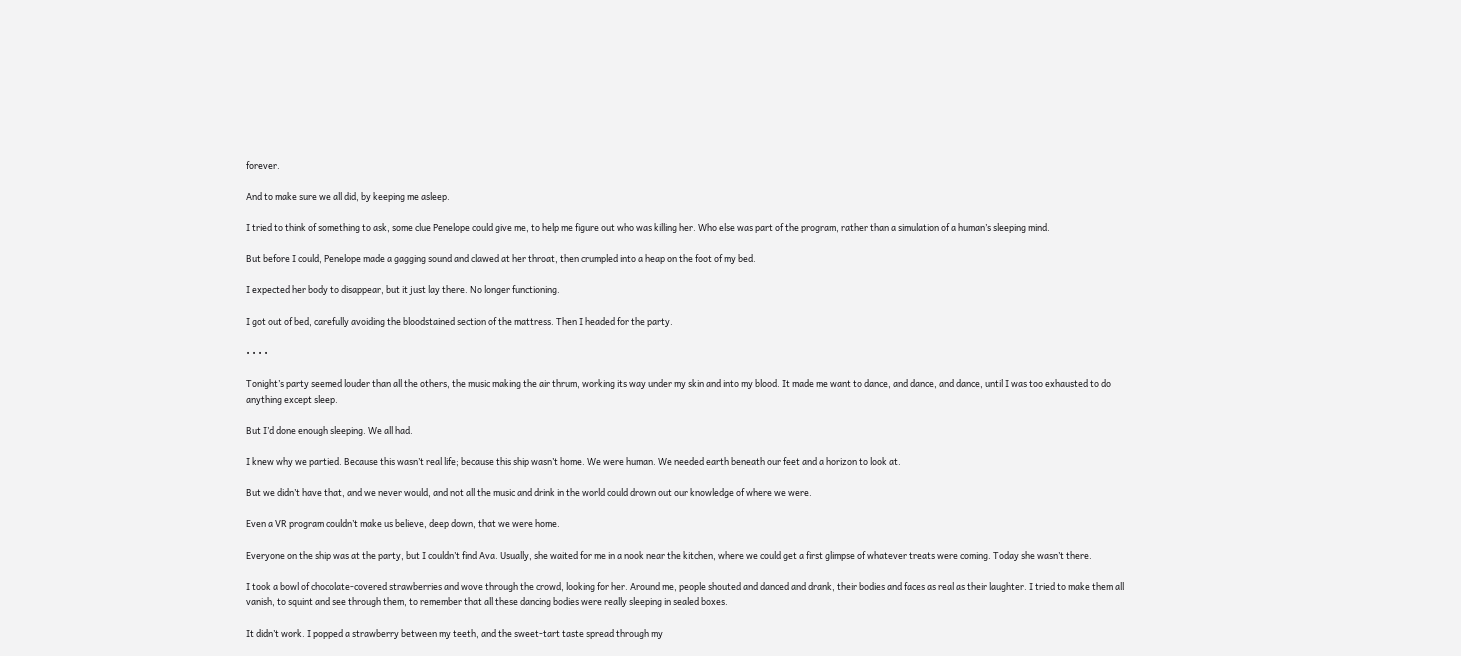forever.

And to make sure we all did, by keeping me asleep.

I tried to think of something to ask, some clue Penelope could give me, to help me figure out who was killing her. Who else was part of the program, rather than a simulation of a human’s sleeping mind.

But before I could, Penelope made a gagging sound and clawed at her throat, then crumpled into a heap on the foot of my bed.

I expected her body to disappear, but it just lay there. No longer functioning.

I got out of bed, carefully avoiding the bloodstained section of the mattress. Then I headed for the party.

• • • •

Tonight’s party seemed louder than all the others, the music making the air thrum, working its way under my skin and into my blood. It made me want to dance, and dance, and dance, until I was too exhausted to do anything except sleep.

But I’d done enough sleeping. We all had.

I knew why we partied. Because this wasn’t real life; because this ship wasn’t home. We were human. We needed earth beneath our feet and a horizon to look at.

But we didn’t have that, and we never would, and not all the music and drink in the world could drown out our knowledge of where we were.

Even a VR program couldn’t make us believe, deep down, that we were home.

Everyone on the ship was at the party, but I couldn’t find Ava. Usually, she waited for me in a nook near the kitchen, where we could get a first glimpse of whatever treats were coming. Today she wasn’t there.

I took a bowl of chocolate-covered strawberries and wove through the crowd, looking for her. Around me, people shouted and danced and drank, their bodies and faces as real as their laughter. I tried to make them all vanish, to squint and see through them, to remember that all these dancing bodies were really sleeping in sealed boxes.

It didn’t work. I popped a strawberry between my teeth, and the sweet-tart taste spread through my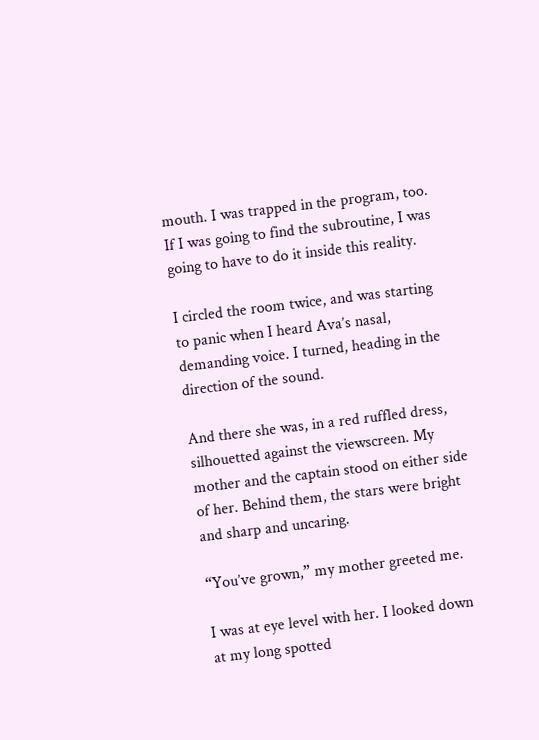mouth. I was trapped in the program, too. If I was going to find the subroutine, I was going to have to do it inside this reality.

I circled the room twice, and was starting to panic when I heard Ava’s nasal, demanding voice. I turned, heading in the direction of the sound.

And there she was, in a red ruffled dress, silhouetted against the viewscreen. My mother and the captain stood on either side of her. Behind them, the stars were bright and sharp and uncaring.

“You’ve grown,” my mother greeted me.

I was at eye level with her. I looked down at my long spotted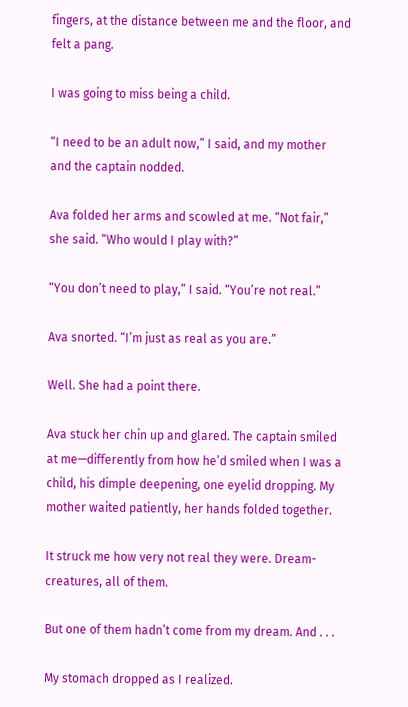fingers, at the distance between me and the floor, and felt a pang.

I was going to miss being a child.

“I need to be an adult now,” I said, and my mother and the captain nodded.

Ava folded her arms and scowled at me. “Not fair,” she said. “Who would I play with?”

“You don’t need to play,” I said. “You’re not real.”

Ava snorted. “I’m just as real as you are.”

Well. She had a point there.

Ava stuck her chin up and glared. The captain smiled at me—differently from how he’d smiled when I was a child, his dimple deepening, one eyelid dropping. My mother waited patiently, her hands folded together.

It struck me how very not real they were. Dream-creatures, all of them.

But one of them hadn’t come from my dream. And . . .

My stomach dropped as I realized.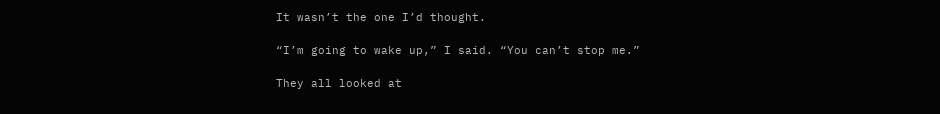It wasn’t the one I’d thought.

“I’m going to wake up,” I said. “You can’t stop me.”

They all looked at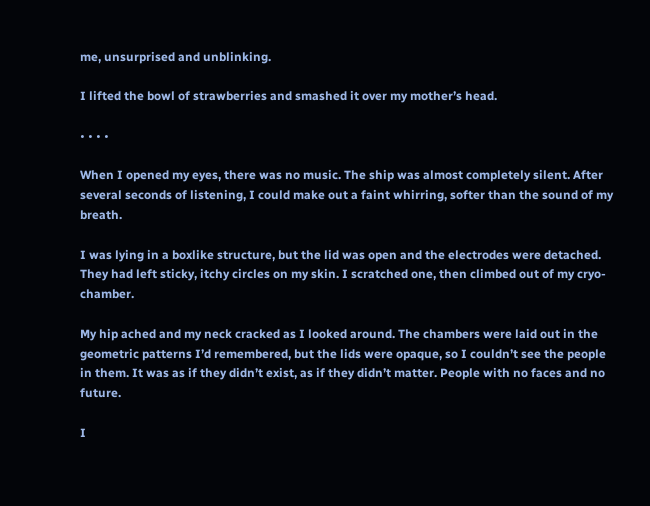me, unsurprised and unblinking.

I lifted the bowl of strawberries and smashed it over my mother’s head.

• • • •

When I opened my eyes, there was no music. The ship was almost completely silent. After several seconds of listening, I could make out a faint whirring, softer than the sound of my breath.

I was lying in a boxlike structure, but the lid was open and the electrodes were detached. They had left sticky, itchy circles on my skin. I scratched one, then climbed out of my cryo-chamber.

My hip ached and my neck cracked as I looked around. The chambers were laid out in the geometric patterns I’d remembered, but the lids were opaque, so I couldn’t see the people in them. It was as if they didn’t exist, as if they didn’t matter. People with no faces and no future.

I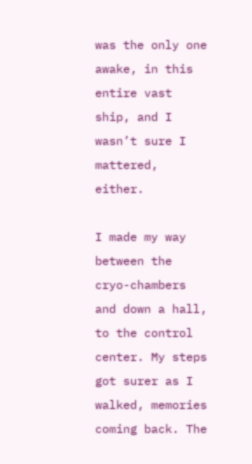was the only one awake, in this entire vast ship, and I wasn’t sure I mattered, either.

I made my way between the cryo-chambers and down a hall, to the control center. My steps got surer as I walked, memories coming back. The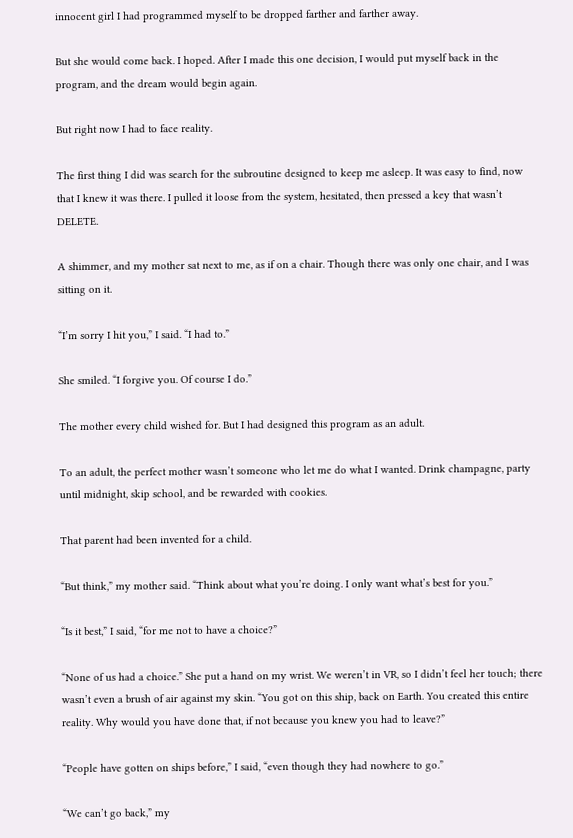innocent girl I had programmed myself to be dropped farther and farther away.

But she would come back. I hoped. After I made this one decision, I would put myself back in the program, and the dream would begin again.

But right now I had to face reality.

The first thing I did was search for the subroutine designed to keep me asleep. It was easy to find, now that I knew it was there. I pulled it loose from the system, hesitated, then pressed a key that wasn’t DELETE.

A shimmer, and my mother sat next to me, as if on a chair. Though there was only one chair, and I was sitting on it.

“I’m sorry I hit you,” I said. “I had to.”

She smiled. “I forgive you. Of course I do.”

The mother every child wished for. But I had designed this program as an adult.

To an adult, the perfect mother wasn’t someone who let me do what I wanted. Drink champagne, party until midnight, skip school, and be rewarded with cookies.

That parent had been invented for a child.

“But think,” my mother said. “Think about what you’re doing. I only want what’s best for you.”

“Is it best,” I said, “for me not to have a choice?”

“None of us had a choice.” She put a hand on my wrist. We weren’t in VR, so I didn’t feel her touch; there wasn’t even a brush of air against my skin. “You got on this ship, back on Earth. You created this entire reality. Why would you have done that, if not because you knew you had to leave?”

“People have gotten on ships before,” I said, “even though they had nowhere to go.”

“We can’t go back,” my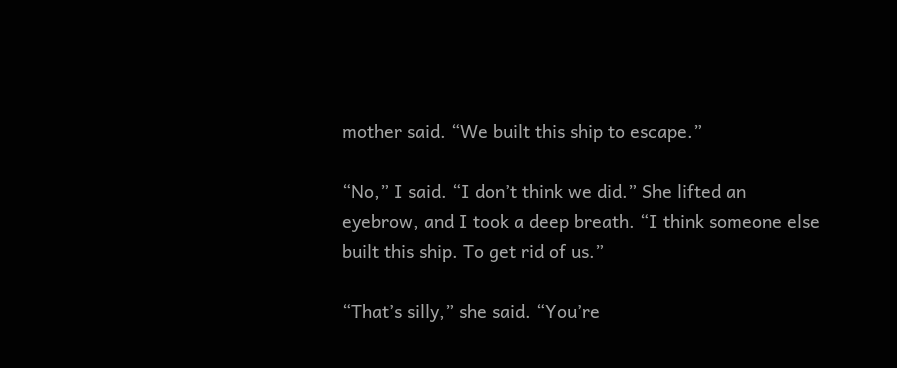mother said. “We built this ship to escape.”

“No,” I said. “I don’t think we did.” She lifted an eyebrow, and I took a deep breath. “I think someone else built this ship. To get rid of us.”

“That’s silly,” she said. “You’re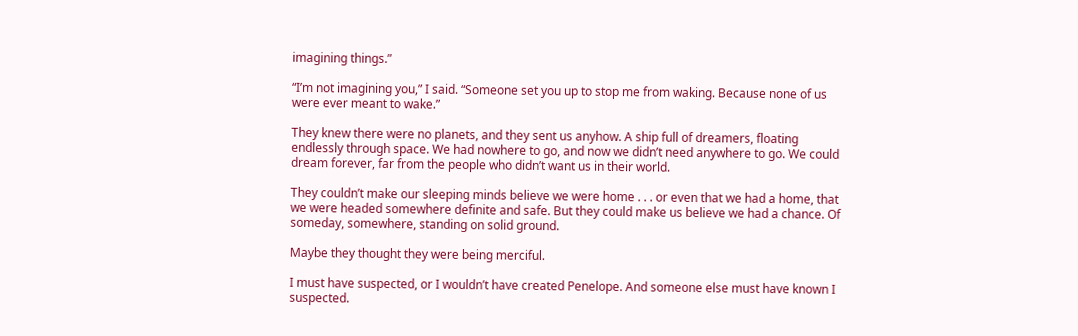imagining things.”

“I’m not imagining you,” I said. “Someone set you up to stop me from waking. Because none of us were ever meant to wake.”

They knew there were no planets, and they sent us anyhow. A ship full of dreamers, floating endlessly through space. We had nowhere to go, and now we didn’t need anywhere to go. We could dream forever, far from the people who didn’t want us in their world.

They couldn’t make our sleeping minds believe we were home . . . or even that we had a home, that we were headed somewhere definite and safe. But they could make us believe we had a chance. Of someday, somewhere, standing on solid ground.

Maybe they thought they were being merciful.

I must have suspected, or I wouldn’t have created Penelope. And someone else must have known I suspected.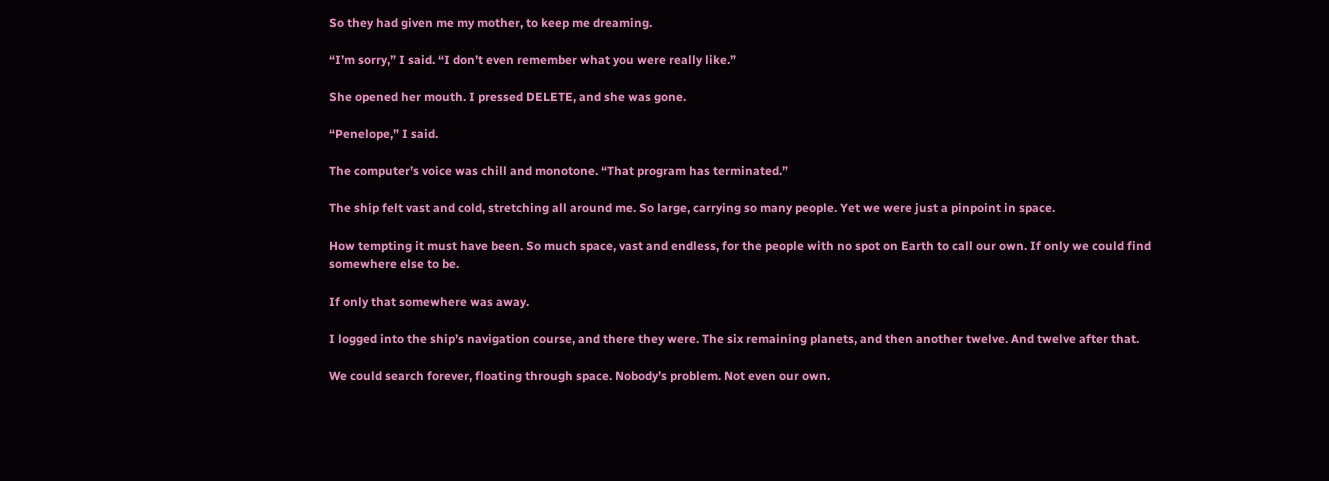So they had given me my mother, to keep me dreaming.

“I’m sorry,” I said. “I don’t even remember what you were really like.”

She opened her mouth. I pressed DELETE, and she was gone.

“Penelope,” I said.

The computer’s voice was chill and monotone. “That program has terminated.”

The ship felt vast and cold, stretching all around me. So large, carrying so many people. Yet we were just a pinpoint in space.

How tempting it must have been. So much space, vast and endless, for the people with no spot on Earth to call our own. If only we could find somewhere else to be.

If only that somewhere was away.

I logged into the ship’s navigation course, and there they were. The six remaining planets, and then another twelve. And twelve after that.

We could search forever, floating through space. Nobody’s problem. Not even our own.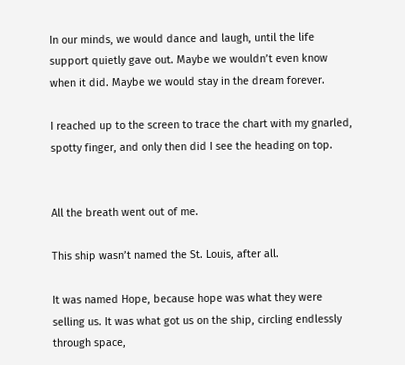In our minds, we would dance and laugh, until the life support quietly gave out. Maybe we wouldn’t even know when it did. Maybe we would stay in the dream forever.

I reached up to the screen to trace the chart with my gnarled, spotty finger, and only then did I see the heading on top.


All the breath went out of me.

This ship wasn’t named the St. Louis, after all.

It was named Hope, because hope was what they were selling us. It was what got us on the ship, circling endlessly through space,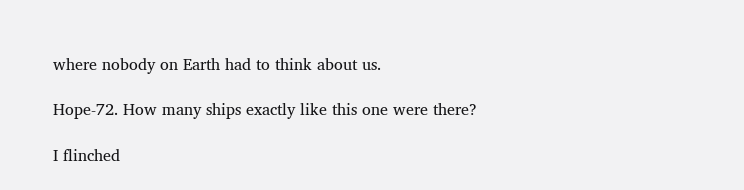where nobody on Earth had to think about us.

Hope-72. How many ships exactly like this one were there?

I flinched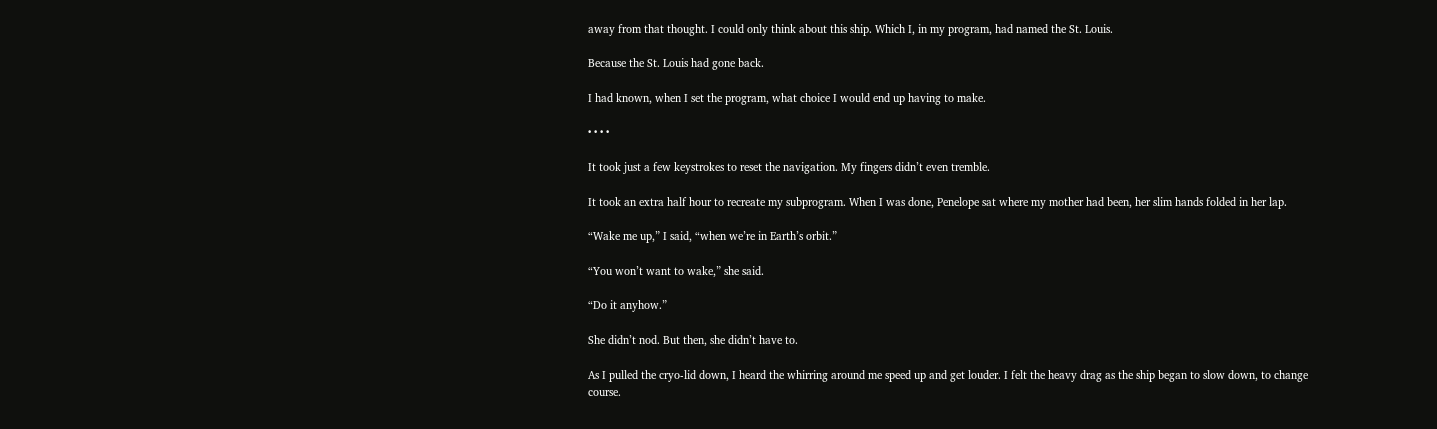away from that thought. I could only think about this ship. Which I, in my program, had named the St. Louis.

Because the St. Louis had gone back.

I had known, when I set the program, what choice I would end up having to make.

• • • •

It took just a few keystrokes to reset the navigation. My fingers didn’t even tremble.

It took an extra half hour to recreate my subprogram. When I was done, Penelope sat where my mother had been, her slim hands folded in her lap.

“Wake me up,” I said, “when we’re in Earth’s orbit.”

“You won’t want to wake,” she said.

“Do it anyhow.”

She didn’t nod. But then, she didn’t have to.

As I pulled the cryo-lid down, I heard the whirring around me speed up and get louder. I felt the heavy drag as the ship began to slow down, to change course.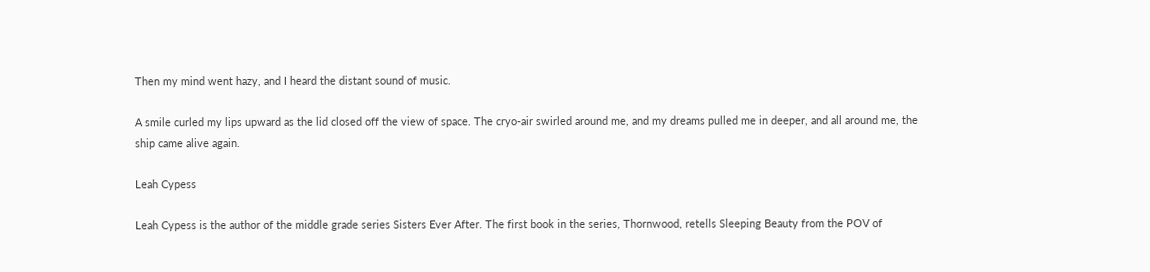Then my mind went hazy, and I heard the distant sound of music.

A smile curled my lips upward as the lid closed off the view of space. The cryo-air swirled around me, and my dreams pulled me in deeper, and all around me, the ship came alive again.

Leah Cypess

Leah Cypess is the author of the middle grade series Sisters Ever After. The first book in the series, Thornwood, retells Sleeping Beauty from the POV of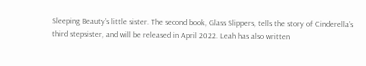Sleeping Beauty’s little sister. The second book, Glass Slippers, tells the story of Cinderella’s third stepsister, and will be released in April 2022. Leah has also written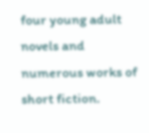four young adult novels and numerous works of short fiction.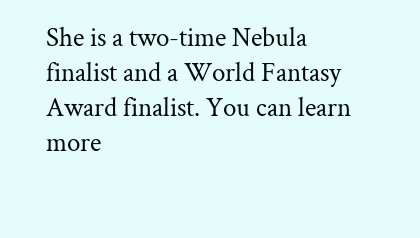She is a two-time Nebula finalist and a World Fantasy Award finalist. You can learn more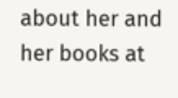about her and her books at